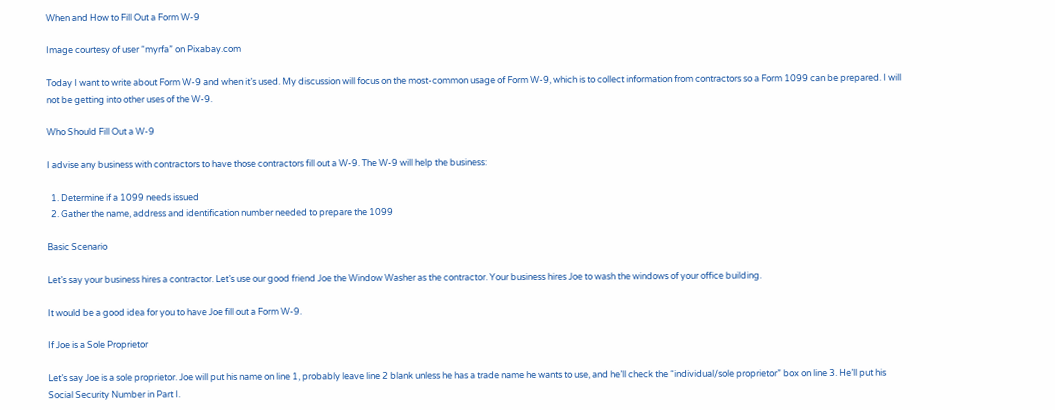When and How to Fill Out a Form W-9

Image courtesy of user “myrfa” on Pixabay.com

Today I want to write about Form W-9 and when it’s used. My discussion will focus on the most-common usage of Form W-9, which is to collect information from contractors so a Form 1099 can be prepared. I will not be getting into other uses of the W-9.

Who Should Fill Out a W-9

I advise any business with contractors to have those contractors fill out a W-9. The W-9 will help the business:

  1. Determine if a 1099 needs issued
  2. Gather the name, address and identification number needed to prepare the 1099

Basic Scenario

Let’s say your business hires a contractor. Let’s use our good friend Joe the Window Washer as the contractor. Your business hires Joe to wash the windows of your office building.

It would be a good idea for you to have Joe fill out a Form W-9.

If Joe is a Sole Proprietor

Let’s say Joe is a sole proprietor. Joe will put his name on line 1, probably leave line 2 blank unless he has a trade name he wants to use, and he’ll check the “individual/sole proprietor” box on line 3. He’ll put his Social Security Number in Part I.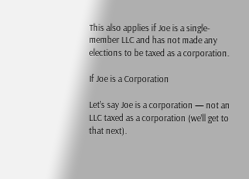This also applies if Joe is a single-member LLC and has not made any elections to be taxed as a corporation.

If Joe is a Corporation

Let’s say Joe is a corporation — not an LLC taxed as a corporation (we’ll get to that next).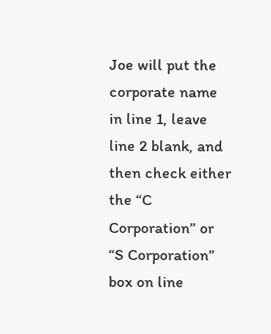Joe will put the corporate name in line 1, leave line 2 blank, and then check either the “C Corporation” or “S Corporation” box on line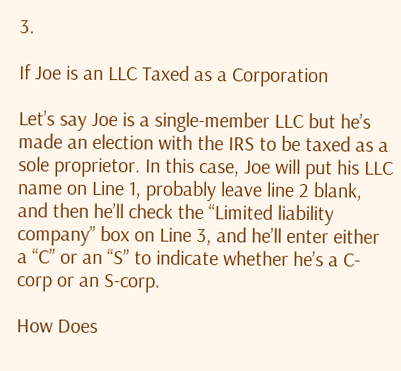3.

If Joe is an LLC Taxed as a Corporation

Let’s say Joe is a single-member LLC but he’s made an election with the IRS to be taxed as a sole proprietor. In this case, Joe will put his LLC name on Line 1, probably leave line 2 blank, and then he’ll check the “Limited liability company” box on Line 3, and he’ll enter either a “C” or an “S” to indicate whether he’s a C-corp or an S-corp.

How Does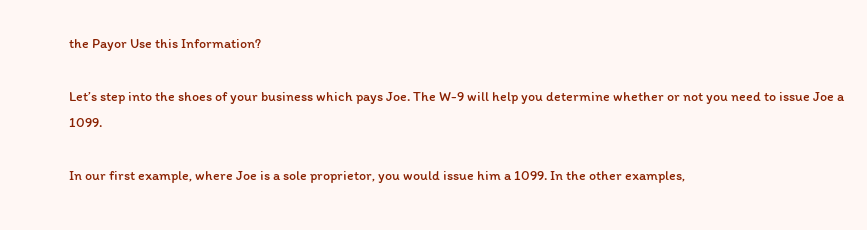the Payor Use this Information?

Let’s step into the shoes of your business which pays Joe. The W-9 will help you determine whether or not you need to issue Joe a 1099.

In our first example, where Joe is a sole proprietor, you would issue him a 1099. In the other examples,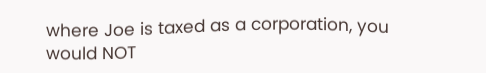where Joe is taxed as a corporation, you would NOT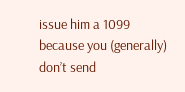issue him a 1099 because you (generally) don’t send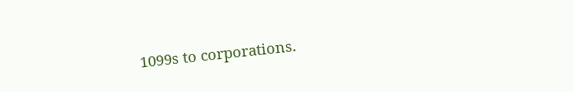1099s to corporations.